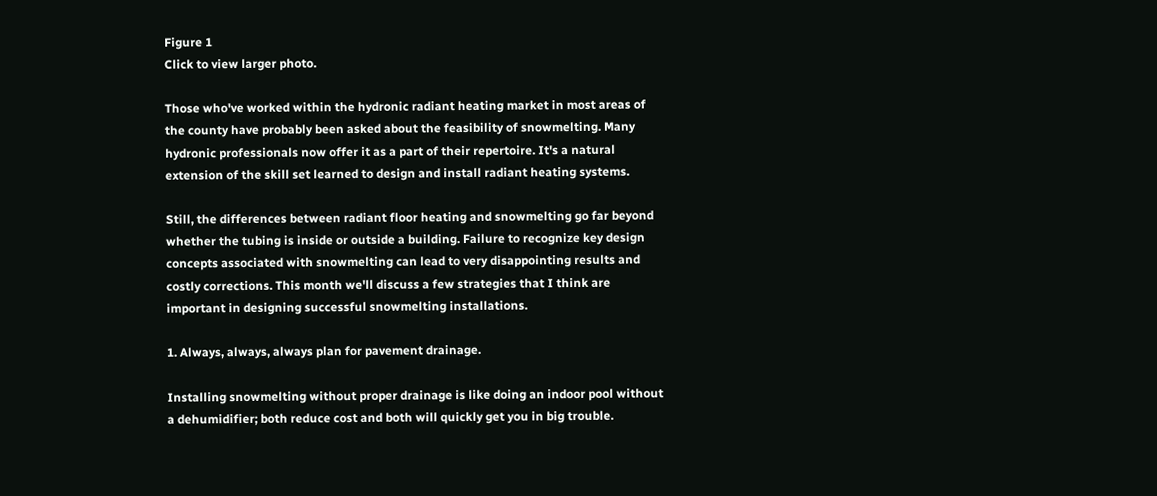Figure 1
Click to view larger photo.

Those who've worked within the hydronic radiant heating market in most areas of the county have probably been asked about the feasibility of snowmelting. Many hydronic professionals now offer it as a part of their repertoire. It's a natural extension of the skill set learned to design and install radiant heating systems.

Still, the differences between radiant floor heating and snowmelting go far beyond whether the tubing is inside or outside a building. Failure to recognize key design concepts associated with snowmelting can lead to very disappointing results and costly corrections. This month we'll discuss a few strategies that I think are important in designing successful snowmelting installations.

1. Always, always, always plan for pavement drainage.

Installing snowmelting without proper drainage is like doing an indoor pool without a dehumidifier; both reduce cost and both will quickly get you in big trouble.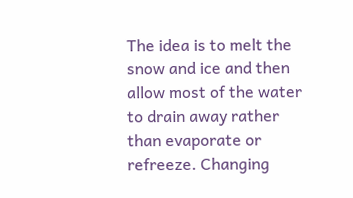The idea is to melt the snow and ice and then allow most of the water to drain away rather than evaporate or refreeze. Changing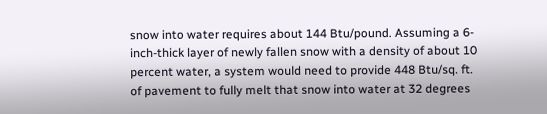snow into water requires about 144 Btu/pound. Assuming a 6-inch-thick layer of newly fallen snow with a density of about 10 percent water, a system would need to provide 448 Btu/sq. ft. of pavement to fully melt that snow into water at 32 degrees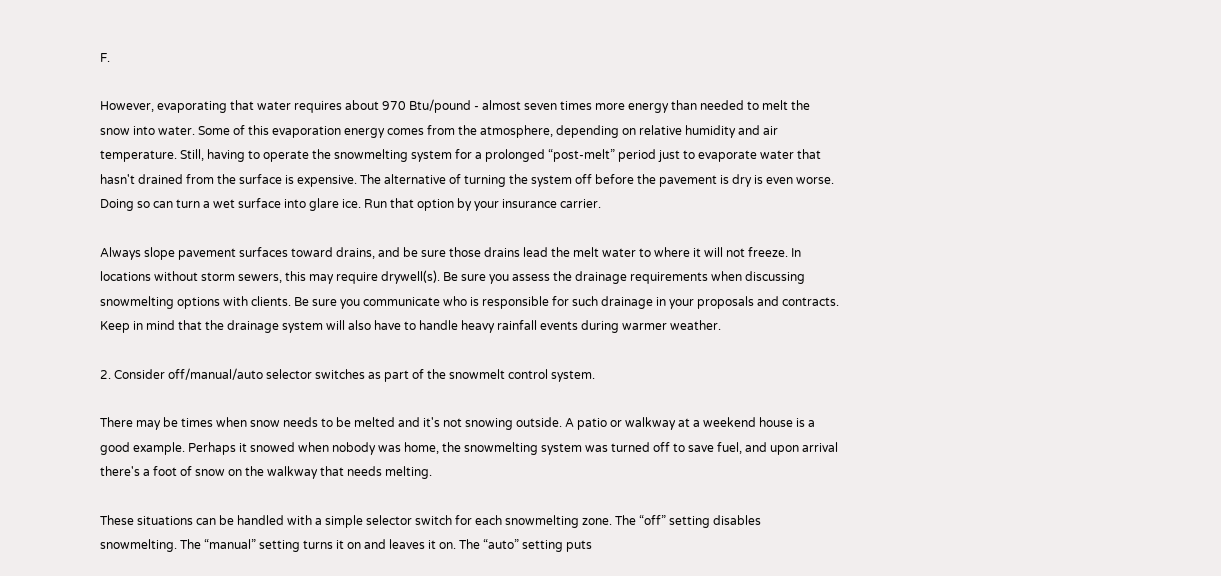F.

However, evaporating that water requires about 970 Btu/pound - almost seven times more energy than needed to melt the snow into water. Some of this evaporation energy comes from the atmosphere, depending on relative humidity and air temperature. Still, having to operate the snowmelting system for a prolonged “post-melt” period just to evaporate water that hasn't drained from the surface is expensive. The alternative of turning the system off before the pavement is dry is even worse. Doing so can turn a wet surface into glare ice. Run that option by your insurance carrier.

Always slope pavement surfaces toward drains, and be sure those drains lead the melt water to where it will not freeze. In locations without storm sewers, this may require drywell(s). Be sure you assess the drainage requirements when discussing snowmelting options with clients. Be sure you communicate who is responsible for such drainage in your proposals and contracts. Keep in mind that the drainage system will also have to handle heavy rainfall events during warmer weather.

2. Consider off/manual/auto selector switches as part of the snowmelt control system.

There may be times when snow needs to be melted and it's not snowing outside. A patio or walkway at a weekend house is a good example. Perhaps it snowed when nobody was home, the snowmelting system was turned off to save fuel, and upon arrival there's a foot of snow on the walkway that needs melting.

These situations can be handled with a simple selector switch for each snowmelting zone. The “off” setting disables snowmelting. The “manual” setting turns it on and leaves it on. The “auto” setting puts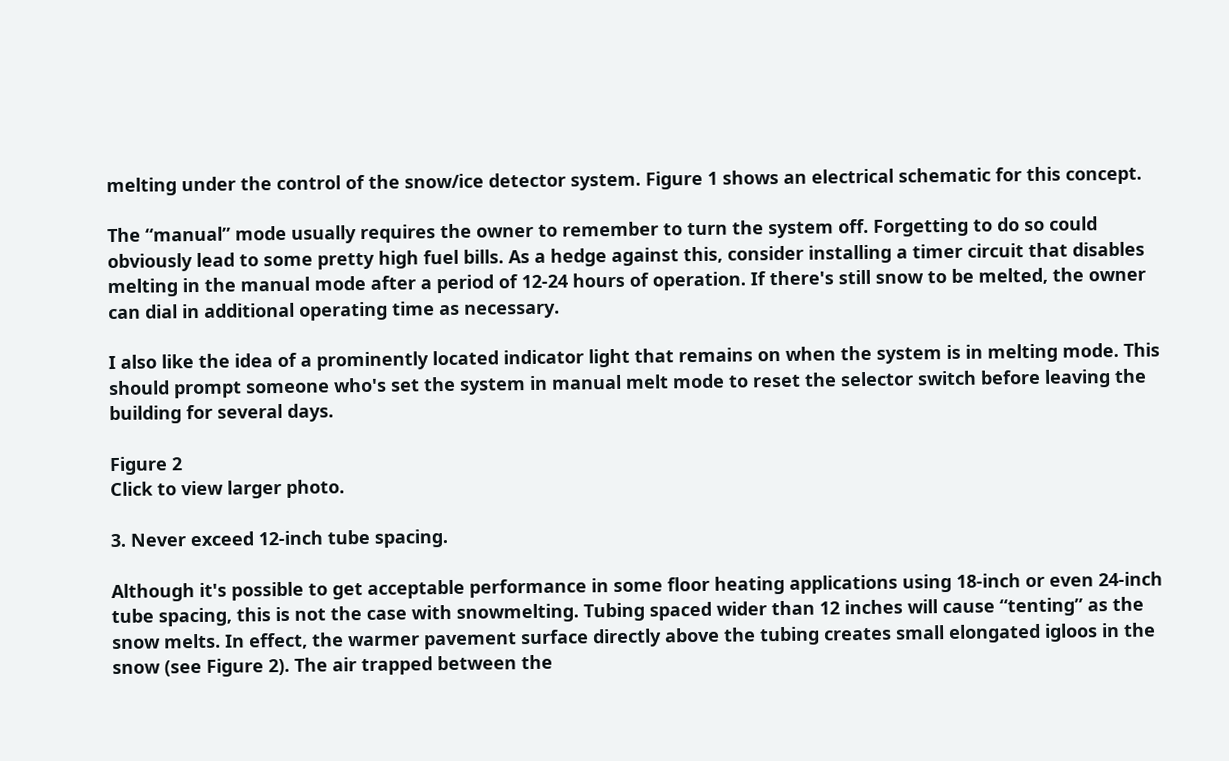melting under the control of the snow/ice detector system. Figure 1 shows an electrical schematic for this concept.

The “manual” mode usually requires the owner to remember to turn the system off. Forgetting to do so could obviously lead to some pretty high fuel bills. As a hedge against this, consider installing a timer circuit that disables melting in the manual mode after a period of 12-24 hours of operation. If there's still snow to be melted, the owner can dial in additional operating time as necessary.

I also like the idea of a prominently located indicator light that remains on when the system is in melting mode. This should prompt someone who's set the system in manual melt mode to reset the selector switch before leaving the building for several days.

Figure 2
Click to view larger photo.

3. Never exceed 12-inch tube spacing.

Although it's possible to get acceptable performance in some floor heating applications using 18-inch or even 24-inch tube spacing, this is not the case with snowmelting. Tubing spaced wider than 12 inches will cause “tenting” as the snow melts. In effect, the warmer pavement surface directly above the tubing creates small elongated igloos in the snow (see Figure 2). The air trapped between the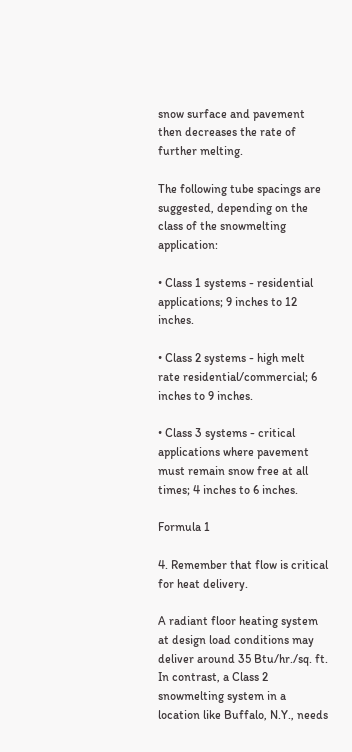snow surface and pavement then decreases the rate of further melting.

The following tube spacings are suggested, depending on the class of the snowmelting application:

• Class 1 systems - residential applications; 9 inches to 12 inches.

• Class 2 systems - high melt rate residential/commercial; 6 inches to 9 inches.

• Class 3 systems - critical applications where pavement must remain snow free at all times; 4 inches to 6 inches.

Formula 1

4. Remember that flow is critical for heat delivery.

A radiant floor heating system at design load conditions may deliver around 35 Btu/hr./sq. ft. In contrast, a Class 2 snowmelting system in a location like Buffalo, N.Y., needs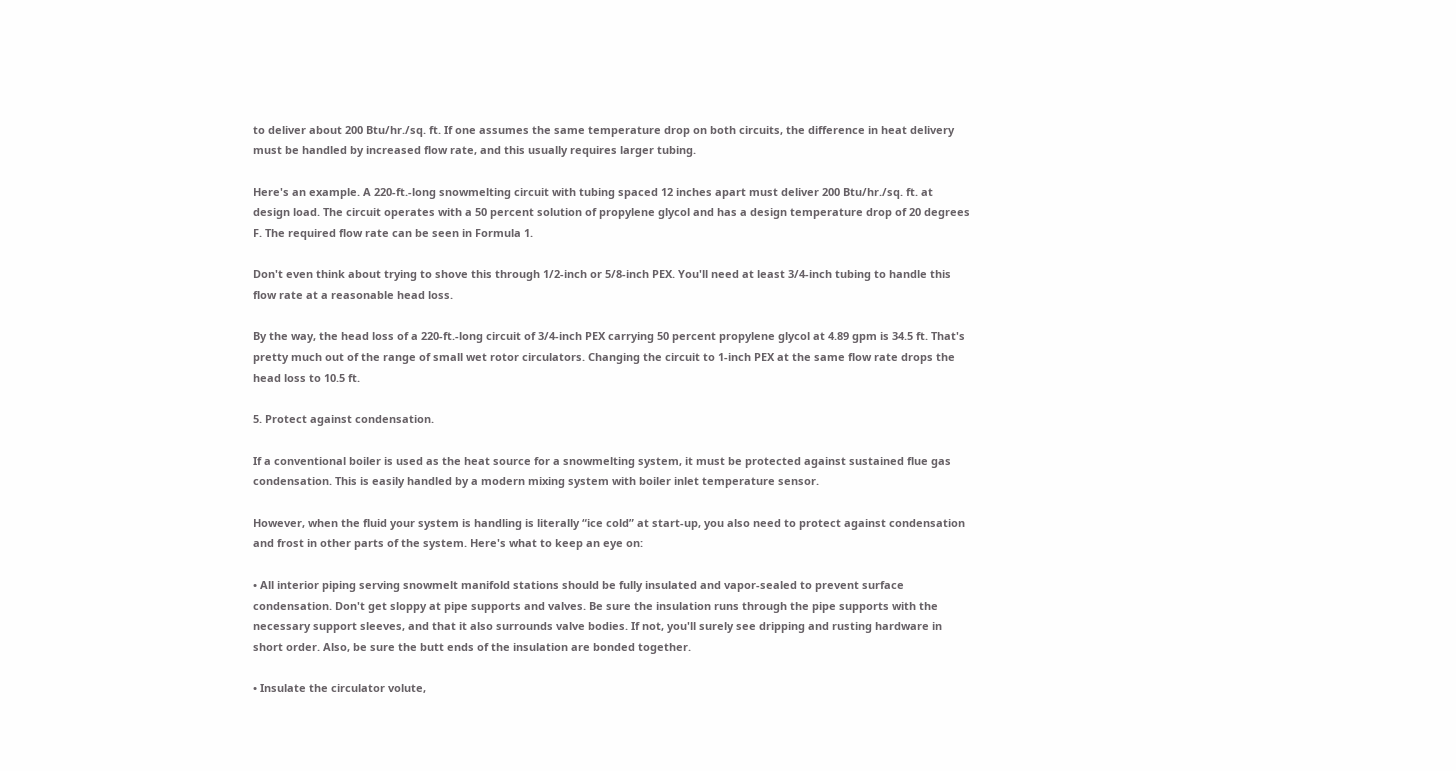to deliver about 200 Btu/hr./sq. ft. If one assumes the same temperature drop on both circuits, the difference in heat delivery must be handled by increased flow rate, and this usually requires larger tubing.

Here's an example. A 220-ft.-long snowmelting circuit with tubing spaced 12 inches apart must deliver 200 Btu/hr./sq. ft. at design load. The circuit operates with a 50 percent solution of propylene glycol and has a design temperature drop of 20 degrees F. The required flow rate can be seen in Formula 1.

Don't even think about trying to shove this through 1/2-inch or 5/8-inch PEX. You'll need at least 3/4-inch tubing to handle this flow rate at a reasonable head loss.

By the way, the head loss of a 220-ft.-long circuit of 3/4-inch PEX carrying 50 percent propylene glycol at 4.89 gpm is 34.5 ft. That's pretty much out of the range of small wet rotor circulators. Changing the circuit to 1-inch PEX at the same flow rate drops the head loss to 10.5 ft.

5. Protect against condensation.

If a conventional boiler is used as the heat source for a snowmelting system, it must be protected against sustained flue gas condensation. This is easily handled by a modern mixing system with boiler inlet temperature sensor.

However, when the fluid your system is handling is literally “ice cold” at start-up, you also need to protect against condensation and frost in other parts of the system. Here's what to keep an eye on:

• All interior piping serving snowmelt manifold stations should be fully insulated and vapor-sealed to prevent surface condensation. Don't get sloppy at pipe supports and valves. Be sure the insulation runs through the pipe supports with the necessary support sleeves, and that it also surrounds valve bodies. If not, you'll surely see dripping and rusting hardware in short order. Also, be sure the butt ends of the insulation are bonded together.

• Insulate the circulator volute,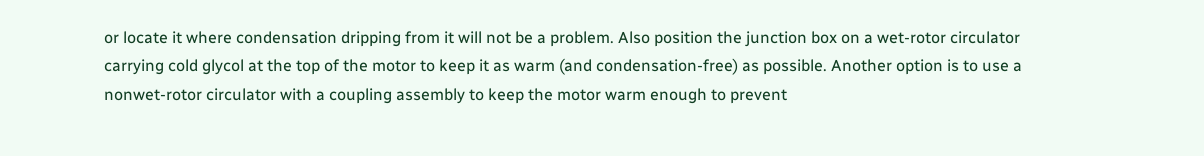or locate it where condensation dripping from it will not be a problem. Also position the junction box on a wet-rotor circulator carrying cold glycol at the top of the motor to keep it as warm (and condensation-free) as possible. Another option is to use a nonwet-rotor circulator with a coupling assembly to keep the motor warm enough to prevent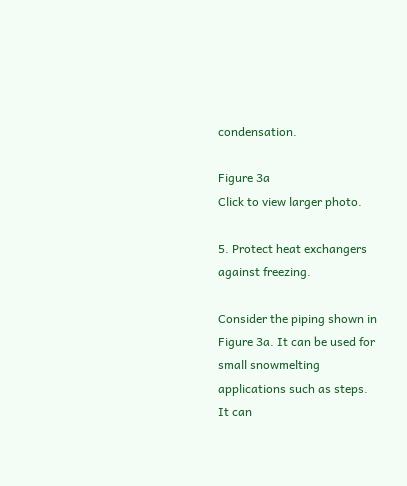condensation.

Figure 3a
Click to view larger photo.

5. Protect heat exchangers against freezing.

Consider the piping shown in Figure 3a. It can be used for small snowmelting applications such as steps. It can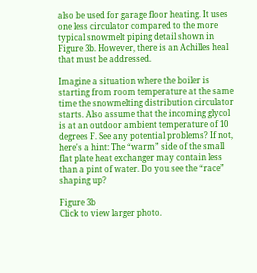also be used for garage floor heating. It uses one less circulator compared to the more typical snowmelt piping detail shown in Figure 3b. However, there is an Achilles heal that must be addressed.

Imagine a situation where the boiler is starting from room temperature at the same time the snowmelting distribution circulator starts. Also assume that the incoming glycol is at an outdoor ambient temperature of 10 degrees F. See any potential problems? If not, here's a hint: The “warm” side of the small flat plate heat exchanger may contain less than a pint of water. Do you see the “race” shaping up?

Figure 3b
Click to view larger photo.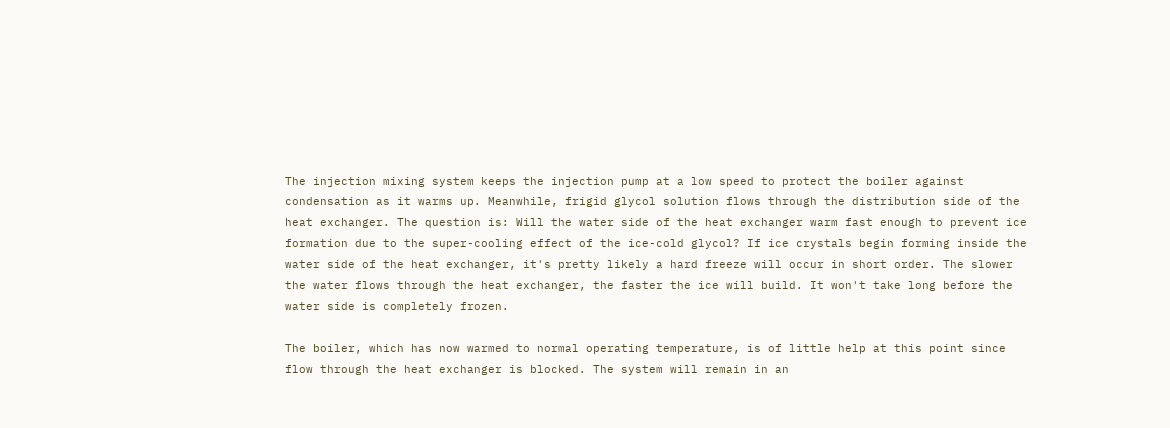The injection mixing system keeps the injection pump at a low speed to protect the boiler against condensation as it warms up. Meanwhile, frigid glycol solution flows through the distribution side of the heat exchanger. The question is: Will the water side of the heat exchanger warm fast enough to prevent ice formation due to the super-cooling effect of the ice-cold glycol? If ice crystals begin forming inside the water side of the heat exchanger, it's pretty likely a hard freeze will occur in short order. The slower the water flows through the heat exchanger, the faster the ice will build. It won't take long before the water side is completely frozen.

The boiler, which has now warmed to normal operating temperature, is of little help at this point since flow through the heat exchanger is blocked. The system will remain in an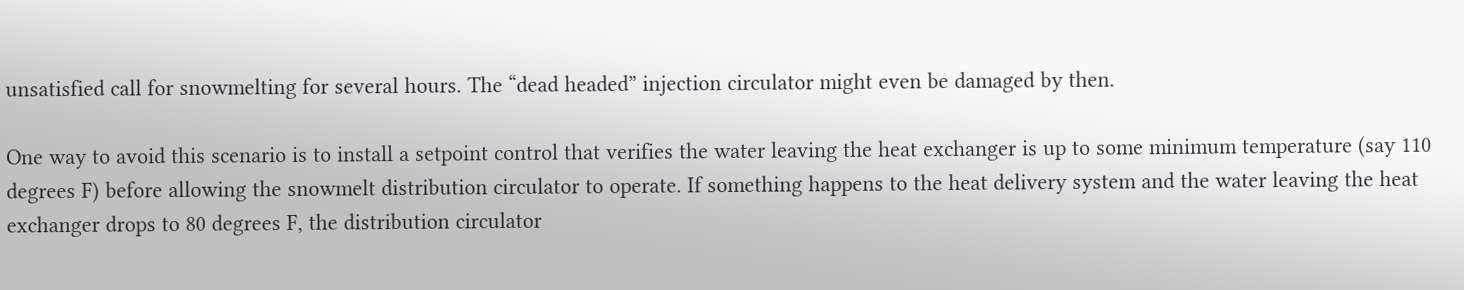unsatisfied call for snowmelting for several hours. The “dead headed” injection circulator might even be damaged by then.

One way to avoid this scenario is to install a setpoint control that verifies the water leaving the heat exchanger is up to some minimum temperature (say 110 degrees F) before allowing the snowmelt distribution circulator to operate. If something happens to the heat delivery system and the water leaving the heat exchanger drops to 80 degrees F, the distribution circulator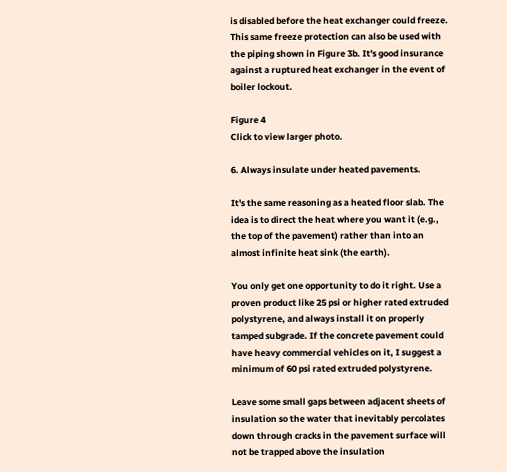is disabled before the heat exchanger could freeze. This same freeze protection can also be used with the piping shown in Figure 3b. It's good insurance against a ruptured heat exchanger in the event of boiler lockout.

Figure 4
Click to view larger photo.

6. Always insulate under heated pavements.

It's the same reasoning as a heated floor slab. The idea is to direct the heat where you want it (e.g., the top of the pavement) rather than into an almost infinite heat sink (the earth).

You only get one opportunity to do it right. Use a proven product like 25 psi or higher rated extruded polystyrene, and always install it on properly tamped subgrade. If the concrete pavement could have heavy commercial vehicles on it, I suggest a minimum of 60 psi rated extruded polystyrene.

Leave some small gaps between adjacent sheets of insulation so the water that inevitably percolates down through cracks in the pavement surface will not be trapped above the insulation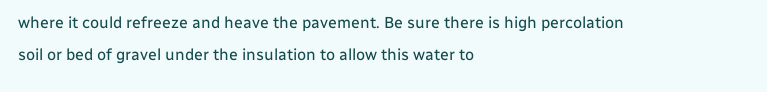where it could refreeze and heave the pavement. Be sure there is high percolation soil or bed of gravel under the insulation to allow this water to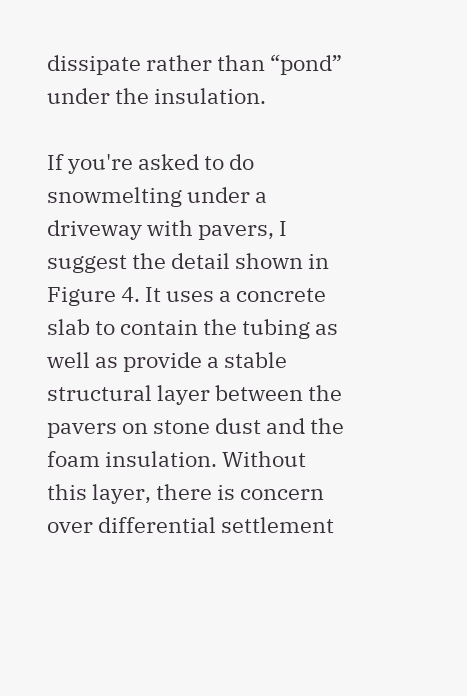dissipate rather than “pond” under the insulation.

If you're asked to do snowmelting under a driveway with pavers, I suggest the detail shown in Figure 4. It uses a concrete slab to contain the tubing as well as provide a stable structural layer between the pavers on stone dust and the foam insulation. Without this layer, there is concern over differential settlement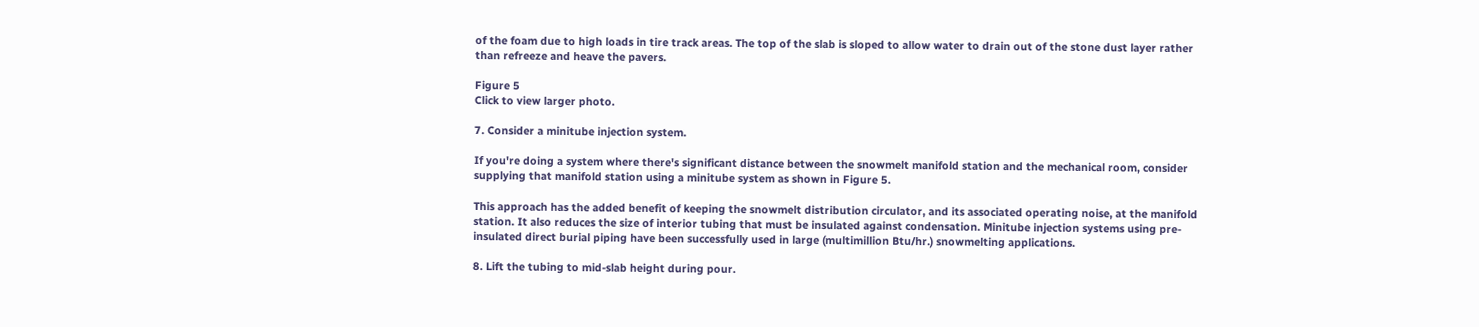of the foam due to high loads in tire track areas. The top of the slab is sloped to allow water to drain out of the stone dust layer rather than refreeze and heave the pavers.

Figure 5
Click to view larger photo.

7. Consider a minitube injection system.

If you're doing a system where there's significant distance between the snowmelt manifold station and the mechanical room, consider supplying that manifold station using a minitube system as shown in Figure 5.

This approach has the added benefit of keeping the snowmelt distribution circulator, and its associated operating noise, at the manifold station. It also reduces the size of interior tubing that must be insulated against condensation. Minitube injection systems using pre-insulated direct burial piping have been successfully used in large (multimillion Btu/hr.) snowmelting applications.

8. Lift the tubing to mid-slab height during pour.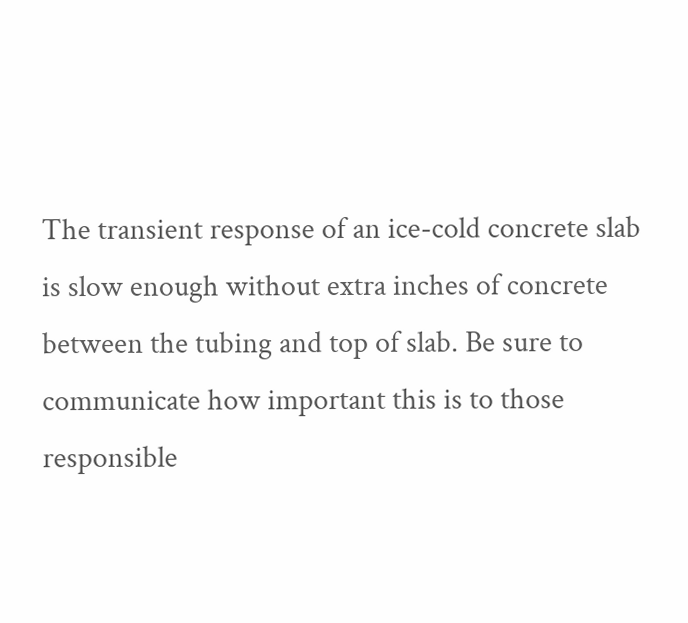The transient response of an ice-cold concrete slab is slow enough without extra inches of concrete between the tubing and top of slab. Be sure to communicate how important this is to those responsible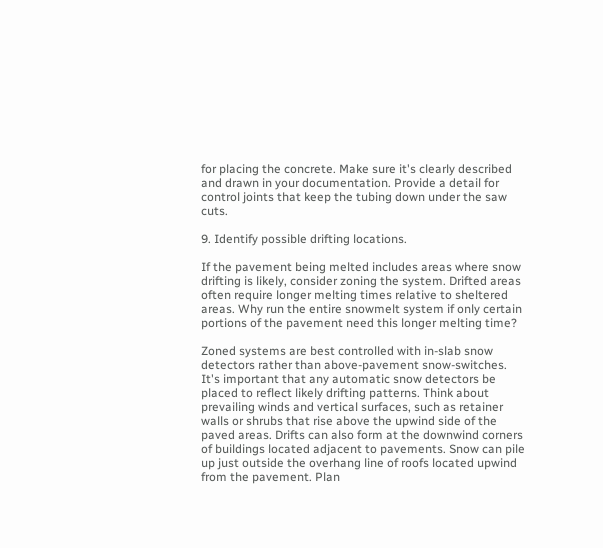for placing the concrete. Make sure it's clearly described and drawn in your documentation. Provide a detail for control joints that keep the tubing down under the saw cuts.

9. Identify possible drifting locations.

If the pavement being melted includes areas where snow drifting is likely, consider zoning the system. Drifted areas often require longer melting times relative to sheltered areas. Why run the entire snowmelt system if only certain portions of the pavement need this longer melting time?

Zoned systems are best controlled with in-slab snow detectors rather than above-pavement snow-switches. It's important that any automatic snow detectors be placed to reflect likely drifting patterns. Think about prevailing winds and vertical surfaces, such as retainer walls or shrubs that rise above the upwind side of the paved areas. Drifts can also form at the downwind corners of buildings located adjacent to pavements. Snow can pile up just outside the overhang line of roofs located upwind from the pavement. Plan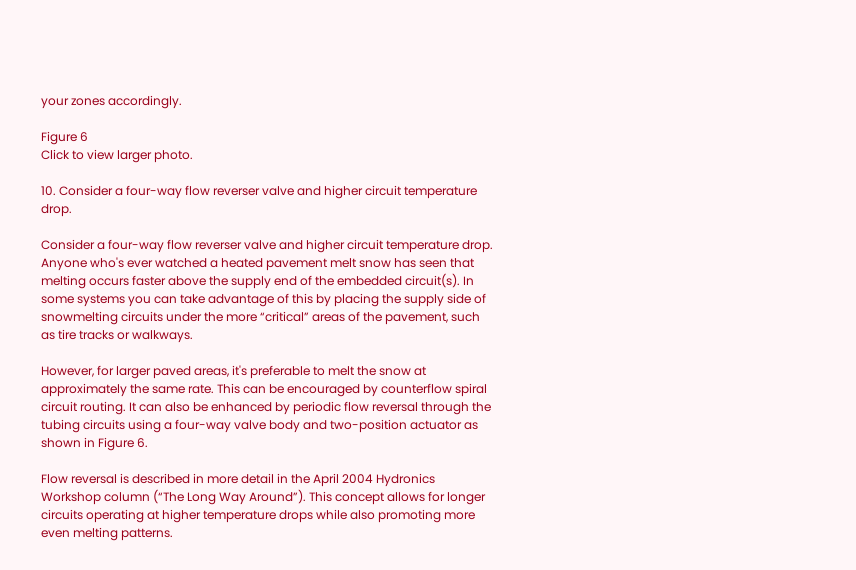your zones accordingly.

Figure 6
Click to view larger photo.

10. Consider a four-way flow reverser valve and higher circuit temperature drop.

Consider a four-way flow reverser valve and higher circuit temperature drop. Anyone who's ever watched a heated pavement melt snow has seen that melting occurs faster above the supply end of the embedded circuit(s). In some systems you can take advantage of this by placing the supply side of snowmelting circuits under the more “critical” areas of the pavement, such as tire tracks or walkways.

However, for larger paved areas, it's preferable to melt the snow at approximately the same rate. This can be encouraged by counterflow spiral circuit routing. It can also be enhanced by periodic flow reversal through the tubing circuits using a four-way valve body and two-position actuator as shown in Figure 6.

Flow reversal is described in more detail in the April 2004 Hydronics Workshop column (“The Long Way Around”). This concept allows for longer circuits operating at higher temperature drops while also promoting more even melting patterns.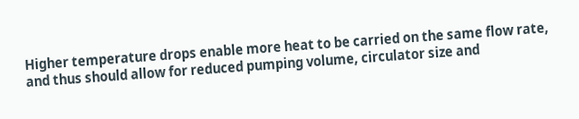Higher temperature drops enable more heat to be carried on the same flow rate, and thus should allow for reduced pumping volume, circulator size and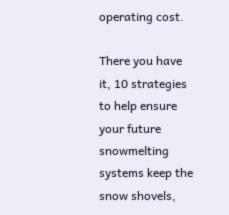operating cost.

There you have it, 10 strategies to help ensure your future snowmelting systems keep the snow shovels,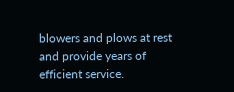blowers and plows at rest and provide years of efficient service.